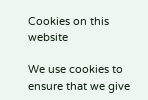Cookies on this website

We use cookies to ensure that we give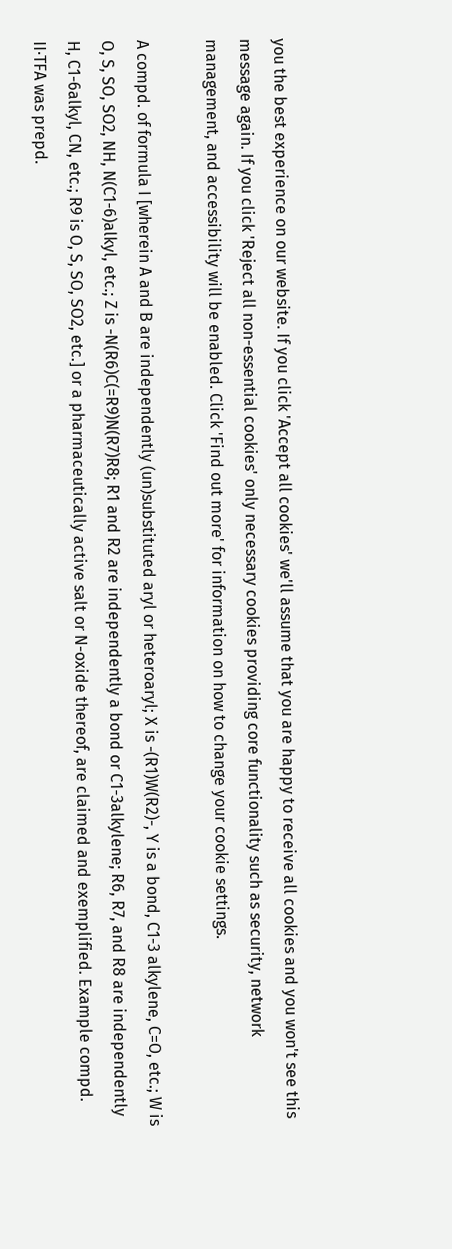you the best experience on our website. If you click 'Accept all cookies' we'll assume that you are happy to receive all cookies and you won't see this message again. If you click 'Reject all non-essential cookies' only necessary cookies providing core functionality such as security, network management, and accessibility will be enabled. Click 'Find out more' for information on how to change your cookie settings.

A compd. of formula I [wherein A and B are independently (un)substituted aryl or heteroaryl; X is -(R1)W(R2)-, Y is a bond, C1-3 alkylene, C=O, etc.; W is O, S, SO, SO2, NH, N(C1-6)alkyl, etc.; Z is -N(R6)C(=R9)N(R7)R8; R1 and R2 are independently a bond or C1-3alkylene; R6, R7, and R8 are independently H, C1-6alkyl, CN, etc.; R9 is O, S, SO, SO2, etc.] or a pharmaceutically active salt or N-oxide thereof, are claimed and exemplified. Example compd. II·TFA was prepd.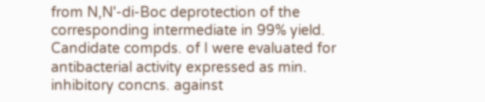from N,N'-di-Boc deprotection of the corresponding intermediate in 99% yield. Candidate compds. of I were evaluated for antibacterial activity expressed as min. inhibitory concns. against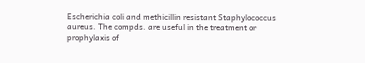Escherichia coli and methicillin resistant Staphylococcus aureus. The compds. are useful in the treatment or prophylaxis of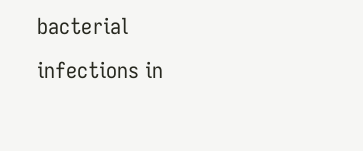bacterial infections in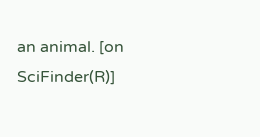an animal. [on SciFinder(R)]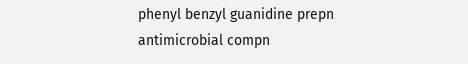phenyl benzyl guanidine prepn antimicrobial compn